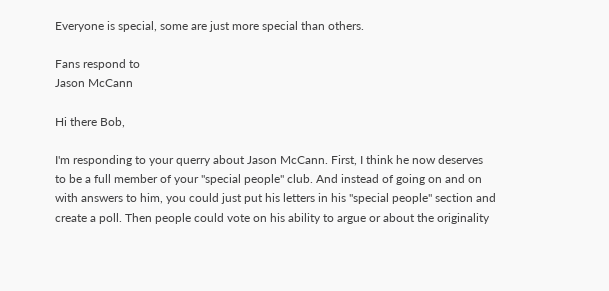Everyone is special, some are just more special than others.

Fans respond to
Jason McCann

Hi there Bob,

I'm responding to your querry about Jason McCann. First, I think he now deserves to be a full member of your "special people" club. And instead of going on and on with answers to him, you could just put his letters in his "special people" section and create a poll. Then people could vote on his ability to argue or about the originality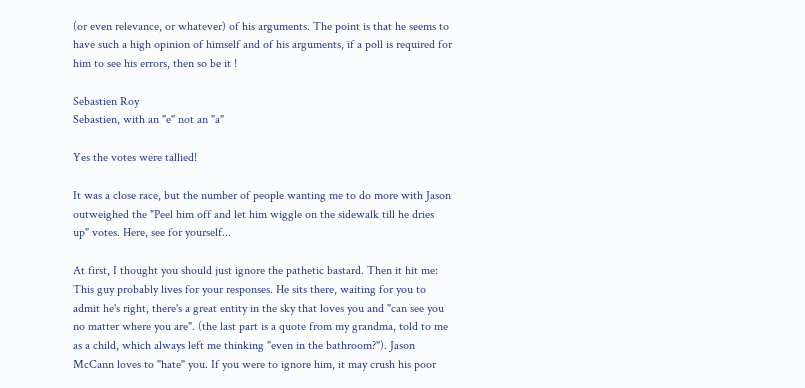(or even relevance, or whatever) of his arguments. The point is that he seems to have such a high opinion of himself and of his arguments, if a poll is required for him to see his errors, then so be it !

Sebastien Roy
Sebastien, with an "e" not an "a"

Yes the votes were tallied!

It was a close race, but the number of people wanting me to do more with Jason outweighed the "Peel him off and let him wiggle on the sidewalk till he dries up" votes. Here, see for yourself...

At first, I thought you should just ignore the pathetic bastard. Then it hit me: This guy probably lives for your responses. He sits there, waiting for you to admit he's right, there's a great entity in the sky that loves you and "can see you no matter where you are". (the last part is a quote from my grandma, told to me as a child, which always left me thinking "even in the bathroom?"). Jason McCann loves to "hate" you. If you were to ignore him, it may crush his poor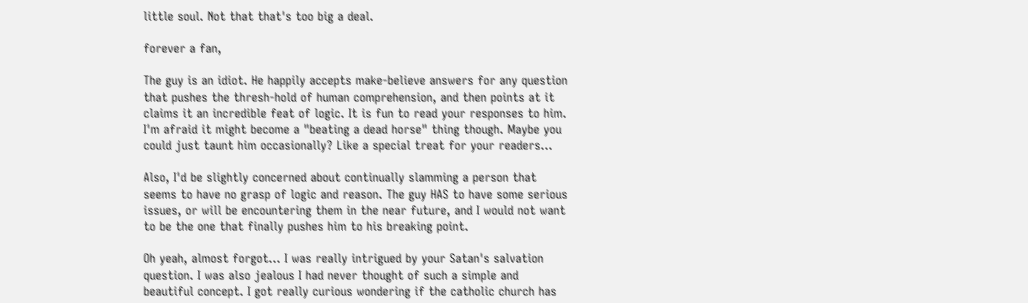little soul. Not that that's too big a deal.

forever a fan,

The guy is an idiot. He happily accepts make-believe answers for any question that pushes the thresh-hold of human comprehension, and then points at it claims it an incredible feat of logic. It is fun to read your responses to him. I'm afraid it might become a "beating a dead horse" thing though. Maybe you could just taunt him occasionally? Like a special treat for your readers...

Also, I'd be slightly concerned about continually slamming a person that seems to have no grasp of logic and reason. The guy HAS to have some serious issues, or will be encountering them in the near future, and I would not want to be the one that finally pushes him to his breaking point.

Oh yeah, almost forgot... I was really intrigued by your Satan's salvation question. I was also jealous I had never thought of such a simple and beautiful concept. I got really curious wondering if the catholic church has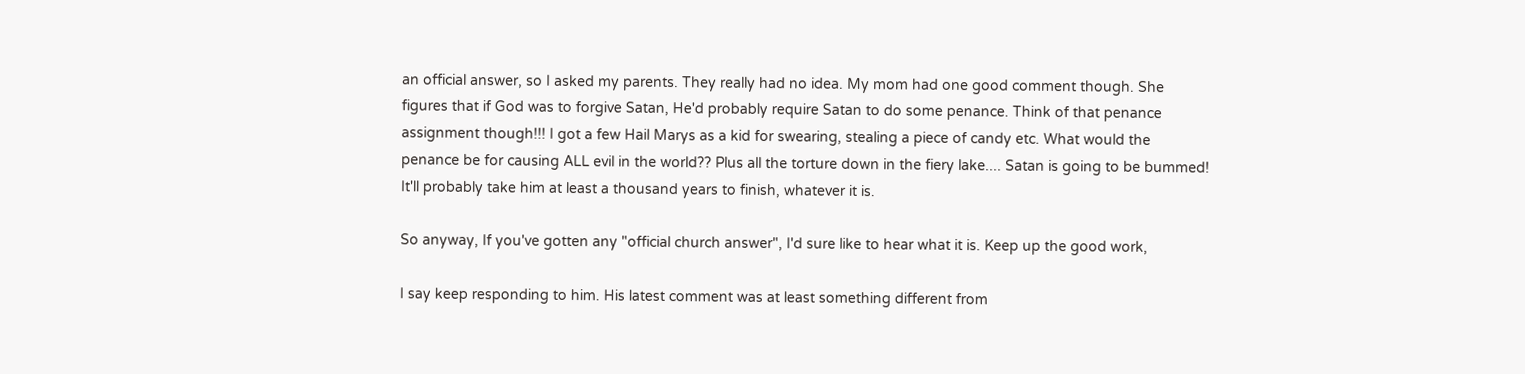an official answer, so I asked my parents. They really had no idea. My mom had one good comment though. She figures that if God was to forgive Satan, He'd probably require Satan to do some penance. Think of that penance assignment though!!! I got a few Hail Marys as a kid for swearing, stealing a piece of candy etc. What would the penance be for causing ALL evil in the world?? Plus all the torture down in the fiery lake.... Satan is going to be bummed! It'll probably take him at least a thousand years to finish, whatever it is.

So anyway, If you've gotten any "official church answer", I'd sure like to hear what it is. Keep up the good work,

I say keep responding to him. His latest comment was at least something different from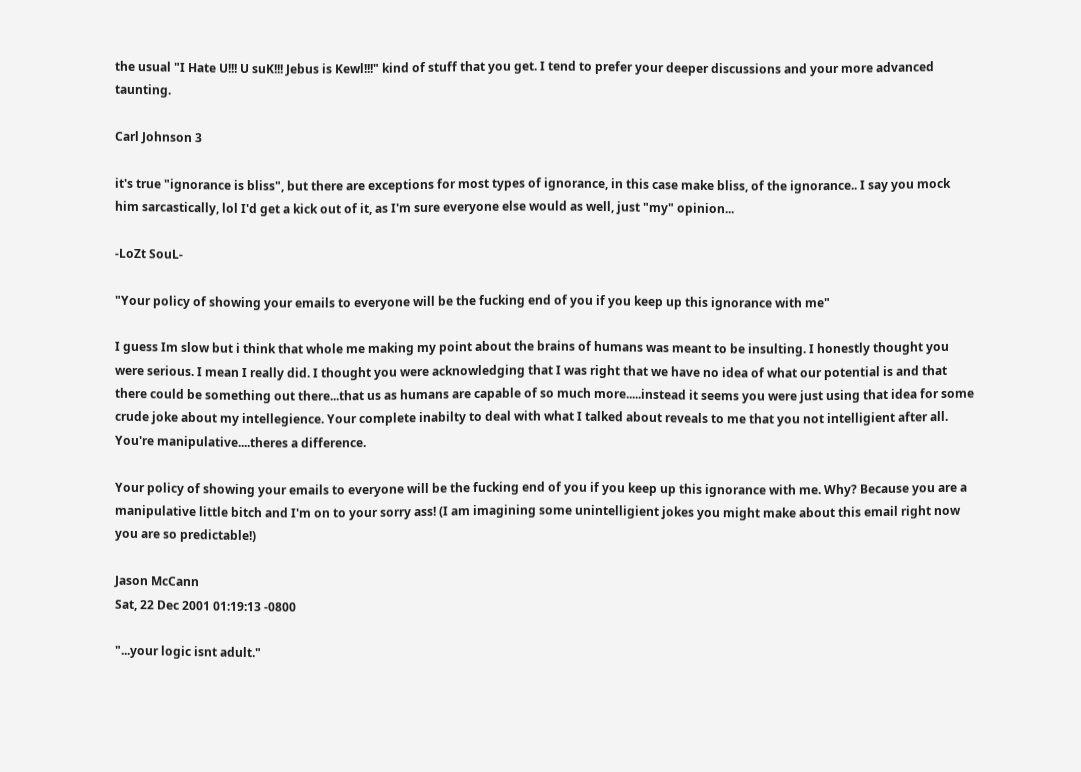the usual "I Hate U!!! U suK!!! Jebus is Kewl!!!" kind of stuff that you get. I tend to prefer your deeper discussions and your more advanced taunting.

Carl Johnson 3

it's true "ignorance is bliss", but there are exceptions for most types of ignorance, in this case make bliss, of the ignorance.. I say you mock him sarcastically, lol I'd get a kick out of it, as I'm sure everyone else would as well, just "my" opinion...

-LoZt SouL-

"Your policy of showing your emails to everyone will be the fucking end of you if you keep up this ignorance with me"

I guess Im slow but i think that whole me making my point about the brains of humans was meant to be insulting. I honestly thought you were serious. I mean I really did. I thought you were acknowledging that I was right that we have no idea of what our potential is and that there could be something out there...that us as humans are capable of so much more.....instead it seems you were just using that idea for some crude joke about my intellegience. Your complete inabilty to deal with what I talked about reveals to me that you not intelligient after all. You're manipulative....theres a difference.

Your policy of showing your emails to everyone will be the fucking end of you if you keep up this ignorance with me. Why? Because you are a manipulative little bitch and I'm on to your sorry ass! (I am imagining some unintelligient jokes you might make about this email right now you are so predictable!)

Jason McCann
Sat, 22 Dec 2001 01:19:13 -0800

"...your logic isnt adult."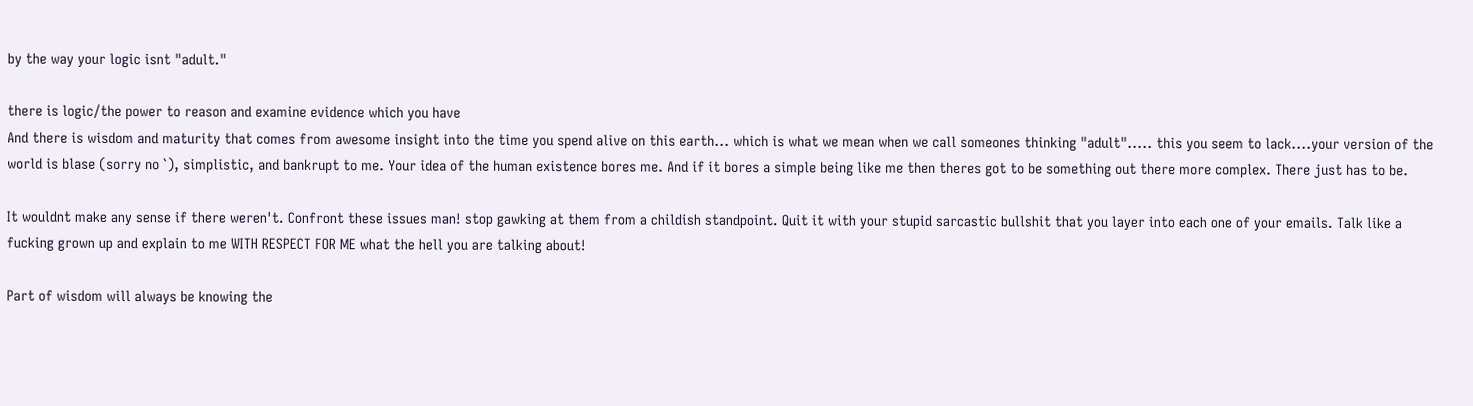by the way your logic isnt "adult."

there is logic/the power to reason and examine evidence which you have
And there is wisdom and maturity that comes from awesome insight into the time you spend alive on this earth... which is what we mean when we call someones thinking "adult"..... this you seem to lack....your version of the world is blase (sorry no `), simplistic, and bankrupt to me. Your idea of the human existence bores me. And if it bores a simple being like me then theres got to be something out there more complex. There just has to be.

It wouldnt make any sense if there weren't. Confront these issues man! stop gawking at them from a childish standpoint. Quit it with your stupid sarcastic bullshit that you layer into each one of your emails. Talk like a fucking grown up and explain to me WITH RESPECT FOR ME what the hell you are talking about!

Part of wisdom will always be knowing the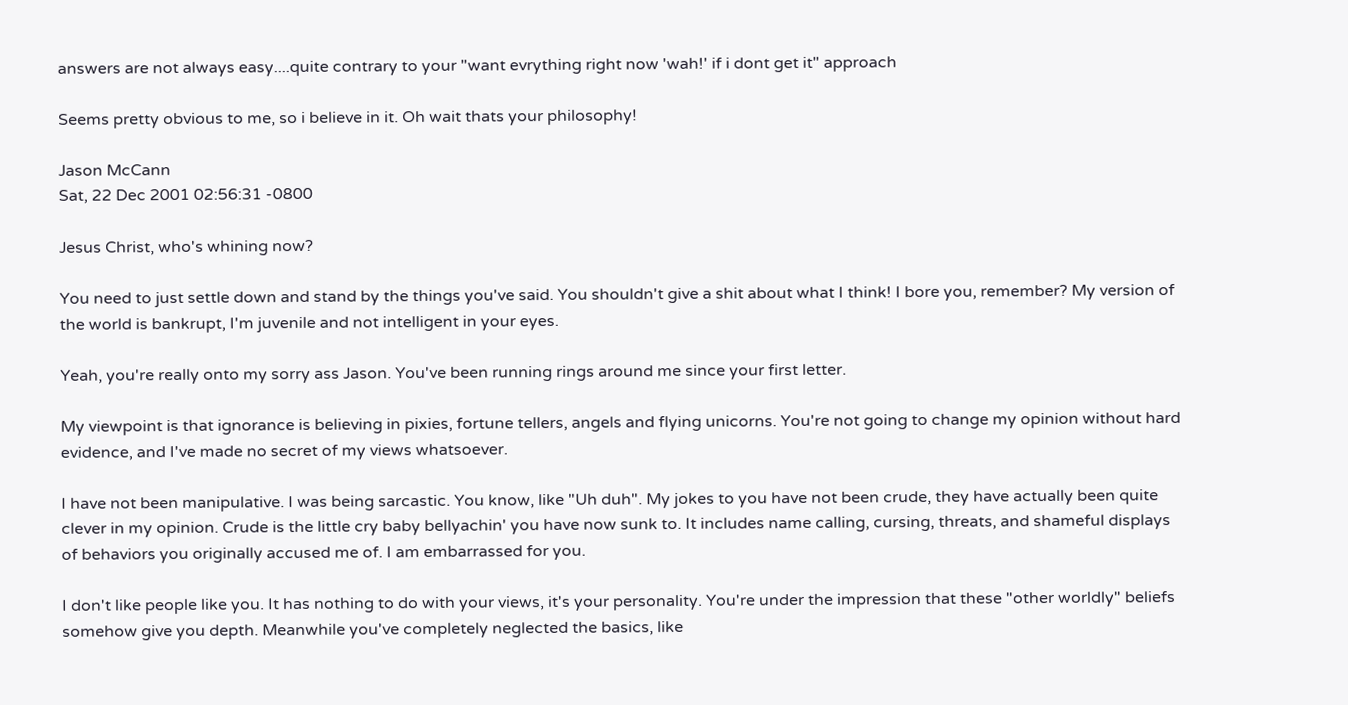answers are not always easy....quite contrary to your "want evrything right now 'wah!' if i dont get it" approach

Seems pretty obvious to me, so i believe in it. Oh wait thats your philosophy!

Jason McCann
Sat, 22 Dec 2001 02:56:31 -0800

Jesus Christ, who's whining now?

You need to just settle down and stand by the things you've said. You shouldn't give a shit about what I think! I bore you, remember? My version of the world is bankrupt, I'm juvenile and not intelligent in your eyes.

Yeah, you're really onto my sorry ass Jason. You've been running rings around me since your first letter.

My viewpoint is that ignorance is believing in pixies, fortune tellers, angels and flying unicorns. You're not going to change my opinion without hard evidence, and I've made no secret of my views whatsoever.

I have not been manipulative. I was being sarcastic. You know, like "Uh duh". My jokes to you have not been crude, they have actually been quite clever in my opinion. Crude is the little cry baby bellyachin' you have now sunk to. It includes name calling, cursing, threats, and shameful displays of behaviors you originally accused me of. I am embarrassed for you.

I don't like people like you. It has nothing to do with your views, it's your personality. You're under the impression that these "other worldly" beliefs somehow give you depth. Meanwhile you've completely neglected the basics, like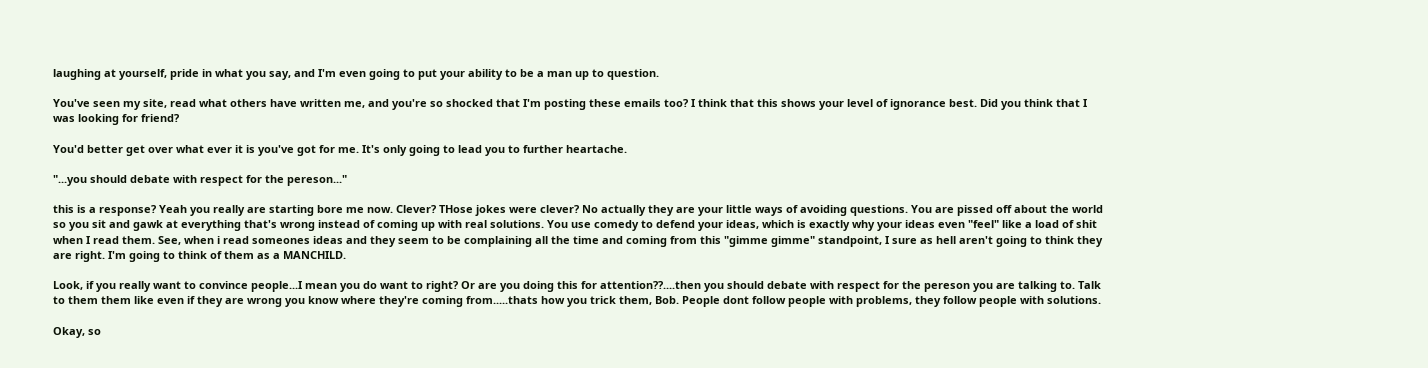laughing at yourself, pride in what you say, and I'm even going to put your ability to be a man up to question.

You've seen my site, read what others have written me, and you're so shocked that I'm posting these emails too? I think that this shows your level of ignorance best. Did you think that I was looking for friend?

You'd better get over what ever it is you've got for me. It's only going to lead you to further heartache.

"...you should debate with respect for the pereson..."

this is a response? Yeah you really are starting bore me now. Clever? THose jokes were clever? No actually they are your little ways of avoiding questions. You are pissed off about the world so you sit and gawk at everything that's wrong instead of coming up with real solutions. You use comedy to defend your ideas, which is exactly why your ideas even "feel" like a load of shit when I read them. See, when i read someones ideas and they seem to be complaining all the time and coming from this "gimme gimme" standpoint, I sure as hell aren't going to think they are right. I'm going to think of them as a MANCHILD.

Look, if you really want to convince people...I mean you do want to right? Or are you doing this for attention??....then you should debate with respect for the pereson you are talking to. Talk to them them like even if they are wrong you know where they're coming from.....thats how you trick them, Bob. People dont follow people with problems, they follow people with solutions.

Okay, so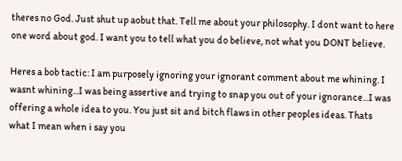theres no God. Just shut up aobut that. Tell me about your philosophy. I dont want to here one word about god. I want you to tell what you do believe, not what you DONT believe.

Heres a bob tactic: I am purposely ignoring your ignorant comment about me whining. I wasnt whining...I was being assertive and trying to snap you out of your ignorance...I was offering a whole idea to you. You just sit and bitch flaws in other peoples ideas. Thats what I mean when i say you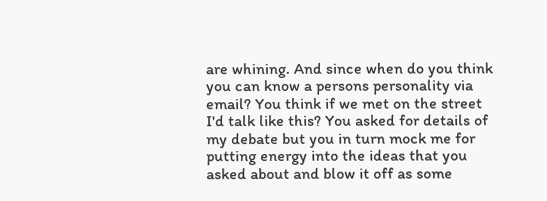are whining. And since when do you think you can know a persons personality via email? You think if we met on the street I'd talk like this? You asked for details of my debate but you in turn mock me for putting energy into the ideas that you asked about and blow it off as some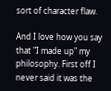sort of character flaw.

And I love how you say that "I made up" my philosophy. First off I never said it was the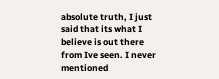absolute truth, I just said that its what I believe is out there from Ive seen. I never mentioned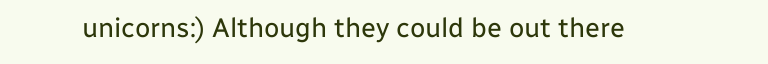unicorns:) Although they could be out there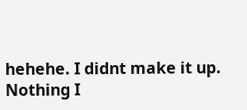hehehe. I didnt make it up. Nothing I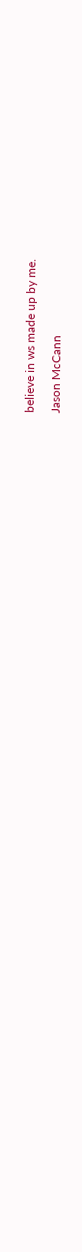believe in ws made up by me.

Jason McCann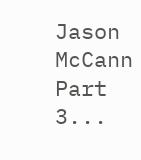Jason McCann Part 3...